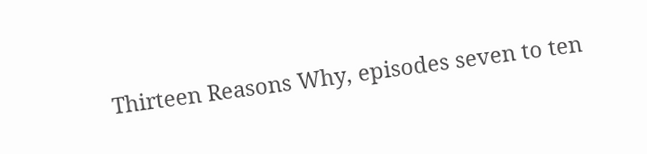Thirteen Reasons Why, episodes seven to ten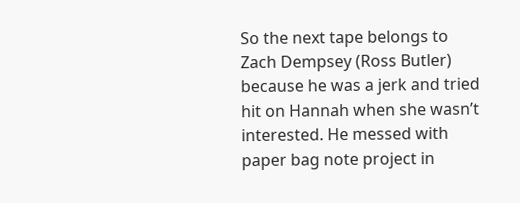So the next tape belongs to Zach Dempsey (Ross Butler) because he was a jerk and tried hit on Hannah when she wasn’t interested. He messed with paper bag note project in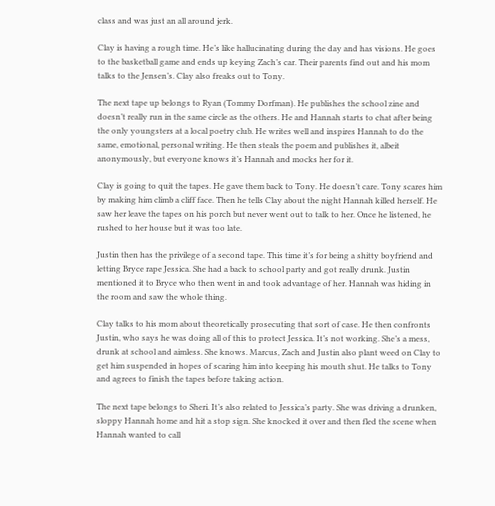class and was just an all around jerk.

Clay is having a rough time. He’s like hallucinating during the day and has visions. He goes to the basketball game and ends up keying Zach’s car. Their parents find out and his mom talks to the Jensen’s. Clay also freaks out to Tony.

The next tape up belongs to Ryan (Tommy Dorfman). He publishes the school zine and doesn’t really run in the same circle as the others. He and Hannah starts to chat after being the only youngsters at a local poetry club. He writes well and inspires Hannah to do the same, emotional, personal writing. He then steals the poem and publishes it, albeit anonymously, but everyone knows it’s Hannah and mocks her for it.

Clay is going to quit the tapes. He gave them back to Tony. He doesn’t care. Tony scares him by making him climb a cliff face. Then he tells Clay about the night Hannah killed herself. He saw her leave the tapes on his porch but never went out to talk to her. Once he listened, he rushed to her house but it was too late.

Justin then has the privilege of a second tape. This time it’s for being a shitty boyfriend and letting Bryce rape Jessica. She had a back to school party and got really drunk. Justin mentioned it to Bryce who then went in and took advantage of her. Hannah was hiding in the room and saw the whole thing.

Clay talks to his mom about theoretically prosecuting that sort of case. He then confronts Justin, who says he was doing all of this to protect Jessica. It’s not working. She’s a mess, drunk at school and aimless. She knows. Marcus, Zach and Justin also plant weed on Clay to get him suspended in hopes of scaring him into keeping his mouth shut. He talks to Tony and agrees to finish the tapes before taking action.

The next tape belongs to Sheri. It’s also related to Jessica’s party. She was driving a drunken, sloppy Hannah home and hit a stop sign. She knocked it over and then fled the scene when Hannah wanted to call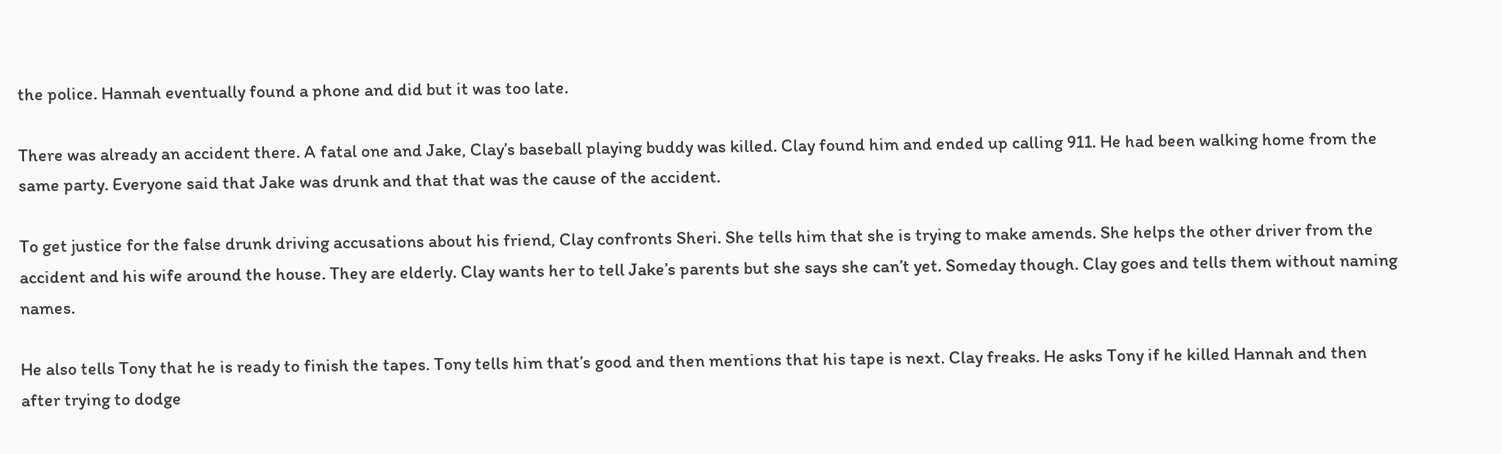the police. Hannah eventually found a phone and did but it was too late.

There was already an accident there. A fatal one and Jake, Clay’s baseball playing buddy was killed. Clay found him and ended up calling 911. He had been walking home from the same party. Everyone said that Jake was drunk and that that was the cause of the accident.

To get justice for the false drunk driving accusations about his friend, Clay confronts Sheri. She tells him that she is trying to make amends. She helps the other driver from the accident and his wife around the house. They are elderly. Clay wants her to tell Jake’s parents but she says she can’t yet. Someday though. Clay goes and tells them without naming names.

He also tells Tony that he is ready to finish the tapes. Tony tells him that’s good and then mentions that his tape is next. Clay freaks. He asks Tony if he killed Hannah and then after trying to dodge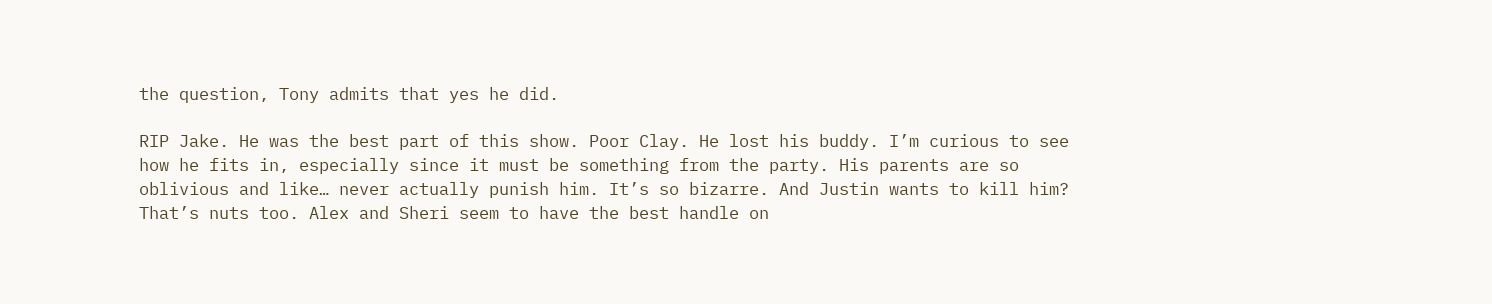the question, Tony admits that yes he did.

RIP Jake. He was the best part of this show. Poor Clay. He lost his buddy. I’m curious to see how he fits in, especially since it must be something from the party. His parents are so oblivious and like… never actually punish him. It’s so bizarre. And Justin wants to kill him? That’s nuts too. Alex and Sheri seem to have the best handle on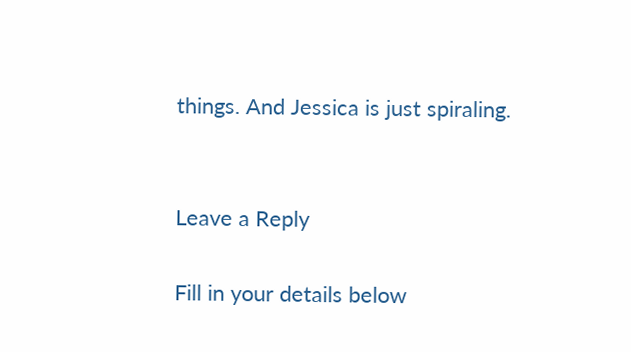things. And Jessica is just spiraling.


Leave a Reply

Fill in your details below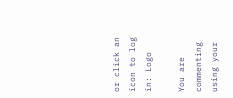or click an icon to log in: Logo

You are commenting using your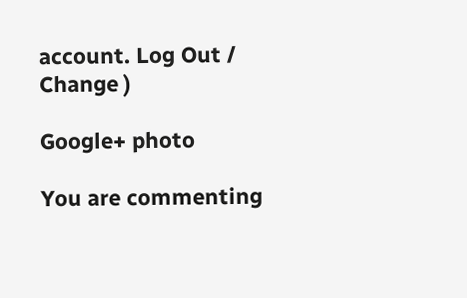account. Log Out /  Change )

Google+ photo

You are commenting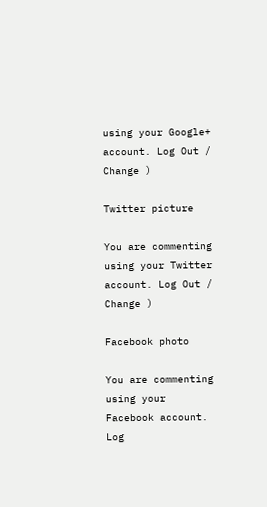using your Google+ account. Log Out /  Change )

Twitter picture

You are commenting using your Twitter account. Log Out /  Change )

Facebook photo

You are commenting using your Facebook account. Log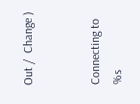Out /  Change )


Connecting to %s